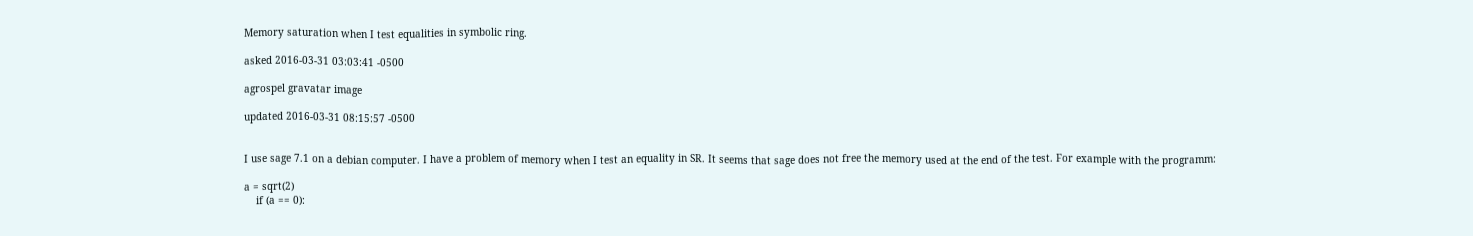Memory saturation when I test equalities in symbolic ring.

asked 2016-03-31 03:03:41 -0500

agrospel gravatar image

updated 2016-03-31 08:15:57 -0500


I use sage 7.1 on a debian computer. I have a problem of memory when I test an equality in SR. It seems that sage does not free the memory used at the end of the test. For example with the programm:

a = sqrt(2)
    if (a == 0):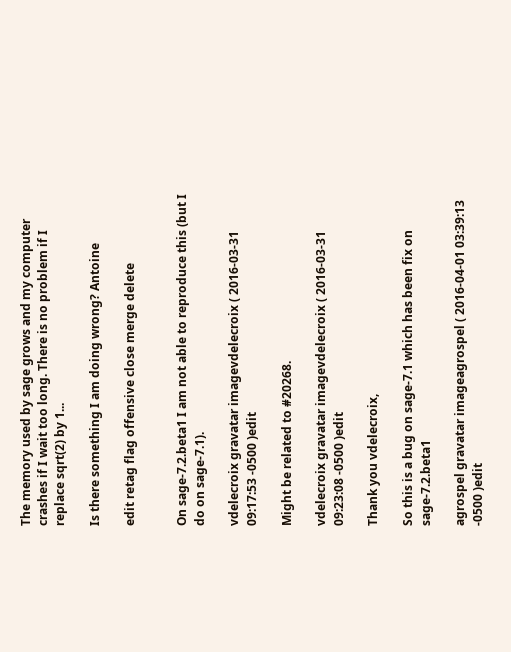The memory used by sage grows and my computer crashes if I wait too long. There is no problem if I replace sqrt(2) by 1...

Is there something I am doing wrong? Antoine

edit retag flag offensive close merge delete


On sage-7.2.beta1 I am not able to reproduce this (but I do on sage-7.1).

vdelecroix gravatar imagevdelecroix ( 2016-03-31 09:17:53 -0500 )edit

Might be related to #20268.

vdelecroix gravatar imagevdelecroix ( 2016-03-31 09:23:08 -0500 )edit

Thank you vdelecroix,

So this is a bug on sage-7.1 which has been fix on sage-7.2.beta1

agrospel gravatar imageagrospel ( 2016-04-01 03:39:13 -0500 )edit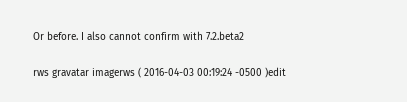Or before. I also cannot confirm with 7.2.beta2

rws gravatar imagerws ( 2016-04-03 00:19:24 -0500 )edit